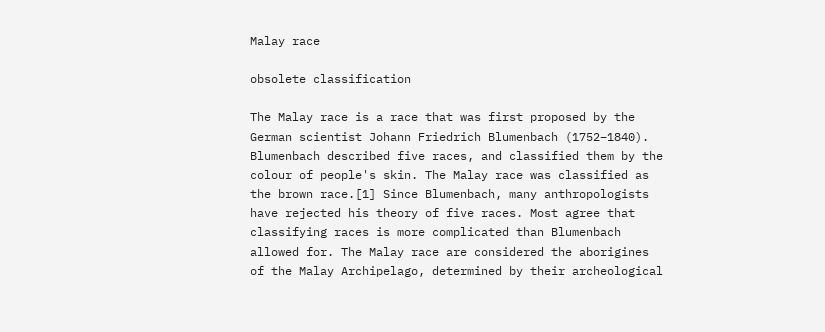Malay race

obsolete classification

The Malay race is a race that was first proposed by the German scientist Johann Friedrich Blumenbach (1752–1840). Blumenbach described five races, and classified them by the colour of people's skin. The Malay race was classified as the brown race.[1] Since Blumenbach, many anthropologists have rejected his theory of five races. Most agree that classifying races is more complicated than Blumenbach allowed for. The Malay race are considered the aborigines of the Malay Archipelago, determined by their archeological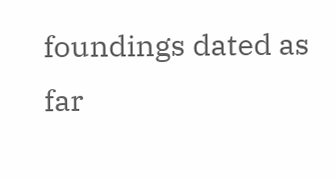foundings dated as far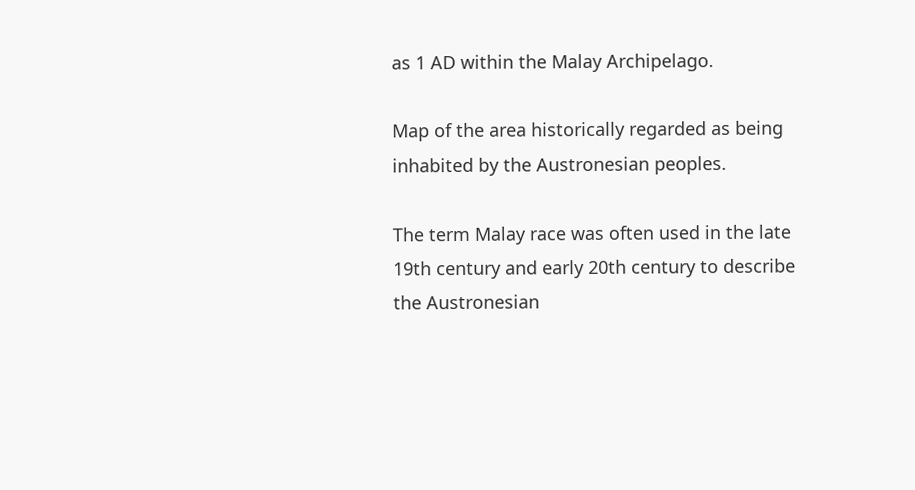as 1 AD within the Malay Archipelago.

Map of the area historically regarded as being inhabited by the Austronesian peoples.

The term Malay race was often used in the late 19th century and early 20th century to describe the Austronesian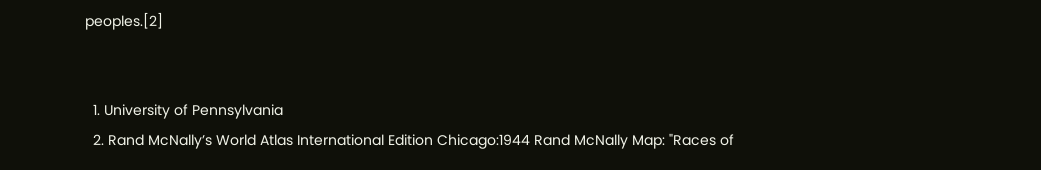peoples.[2]


  1. University of Pennsylvania
  2. Rand McNally’s World Atlas International Edition Chicago:1944 Rand McNally Map: "Races of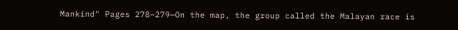Mankind" Pages 278–279—On the map, the group called the Malayan race is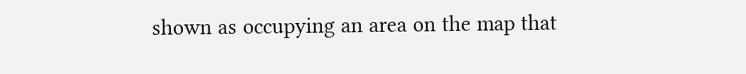shown as occupying an area on the map that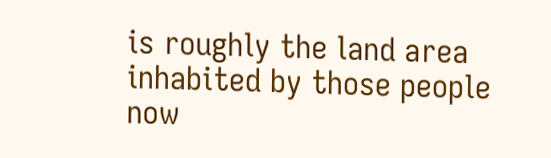is roughly the land area inhabited by those people now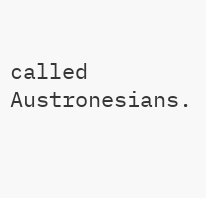called Austronesians.